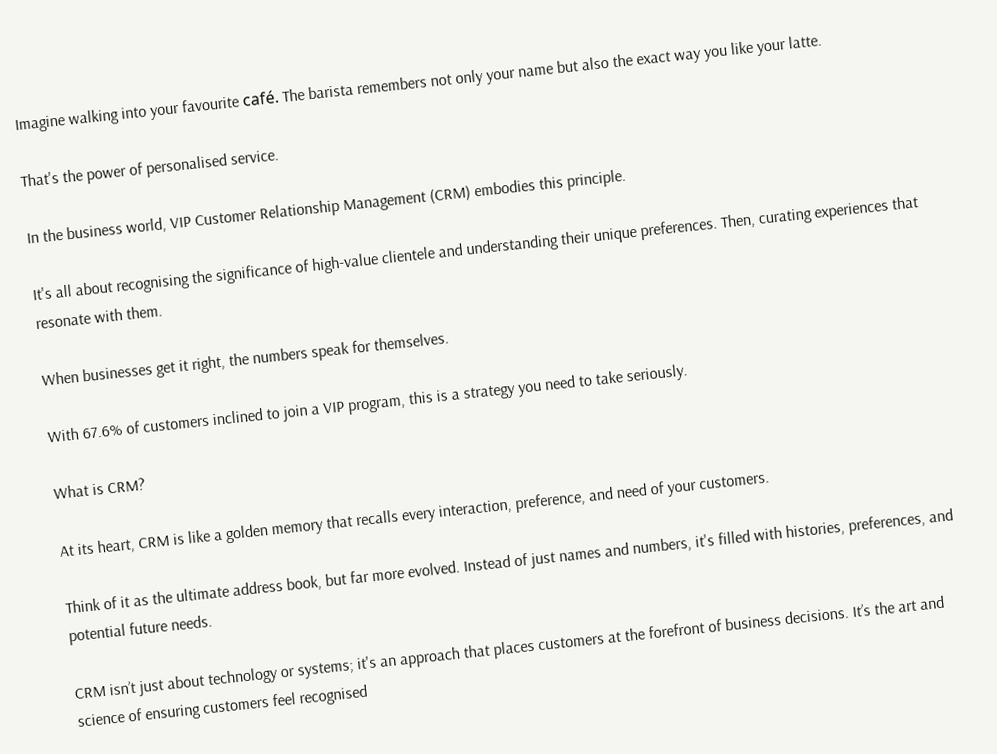Imagine walking into your favourite café. The barista remembers not only your name but also the exact way you like your latte.

That's the power of personalised service.

In the business world, VIP Customer Relationship Management (CRM) embodies this principle.

It's all about recognising the significance of high-value clientele and understanding their unique preferences. Then, curating experiences that resonate with them.

When businesses get it right, the numbers speak for themselves.

With 67.6% of customers inclined to join a VIP program, this is a strategy you need to take seriously.

What is CRM?

At its heart, CRM is like a golden memory that recalls every interaction, preference, and need of your customers.

Think of it as the ultimate address book, but far more evolved. Instead of just names and numbers, it's filled with histories, preferences, and potential future needs.

CRM isn’t just about technology or systems; it's an approach that places customers at the forefront of business decisions. It’s the art and science of ensuring customers feel recognised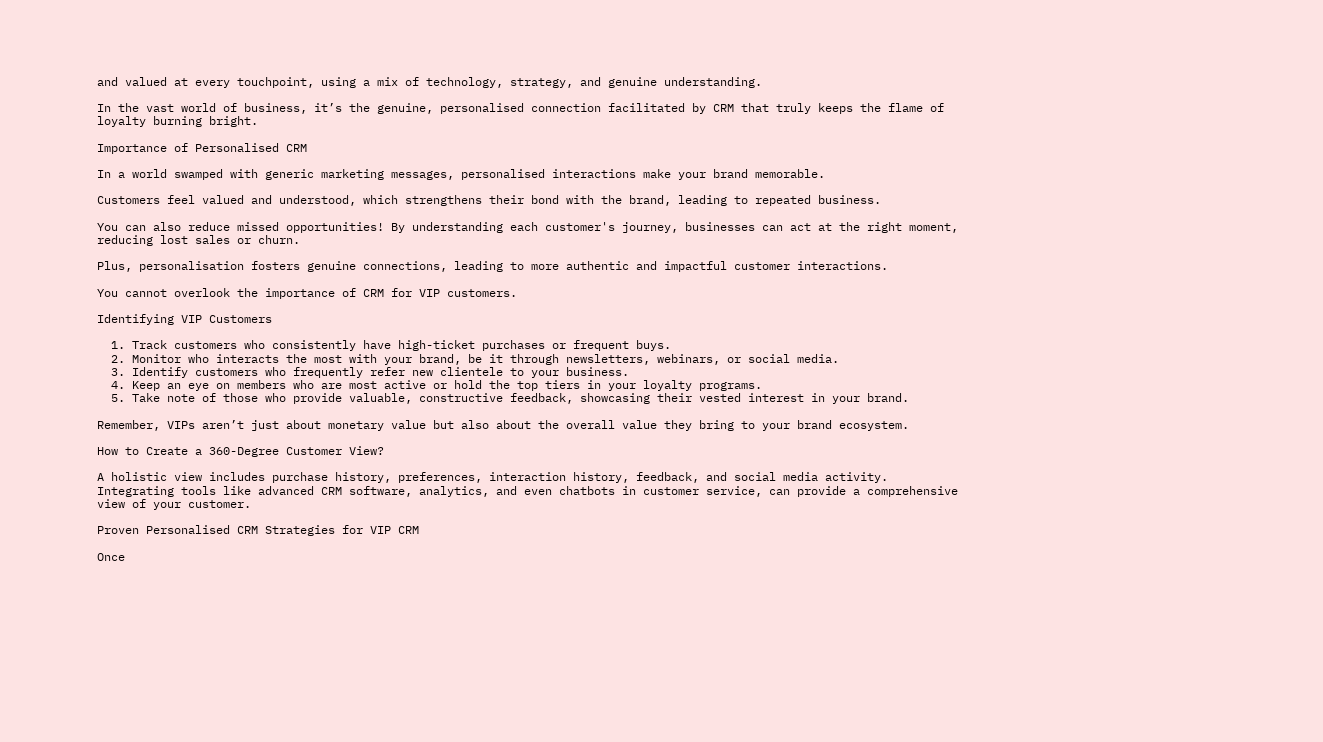and valued at every touchpoint, using a mix of technology, strategy, and genuine understanding.

In the vast world of business, it’s the genuine, personalised connection facilitated by CRM that truly keeps the flame of loyalty burning bright.

Importance of Personalised CRM

In a world swamped with generic marketing messages, personalised interactions make your brand memorable.

Customers feel valued and understood, which strengthens their bond with the brand, leading to repeated business.

You can also reduce missed opportunities! By understanding each customer's journey, businesses can act at the right moment, reducing lost sales or churn.

Plus, personalisation fosters genuine connections, leading to more authentic and impactful customer interactions.

You cannot overlook the importance of CRM for VIP customers.

Identifying VIP Customers

  1. Track customers who consistently have high-ticket purchases or frequent buys.
  2. Monitor who interacts the most with your brand, be it through newsletters, webinars, or social media.
  3. Identify customers who frequently refer new clientele to your business.
  4. Keep an eye on members who are most active or hold the top tiers in your loyalty programs.
  5. Take note of those who provide valuable, constructive feedback, showcasing their vested interest in your brand.

Remember, VIPs aren’t just about monetary value but also about the overall value they bring to your brand ecosystem.

How to Create a 360-Degree Customer View?

A holistic view includes purchase history, preferences, interaction history, feedback, and social media activity. Integrating tools like advanced CRM software, analytics, and even chatbots in customer service, can provide a comprehensive view of your customer.

Proven Personalised CRM Strategies for VIP CRM

Once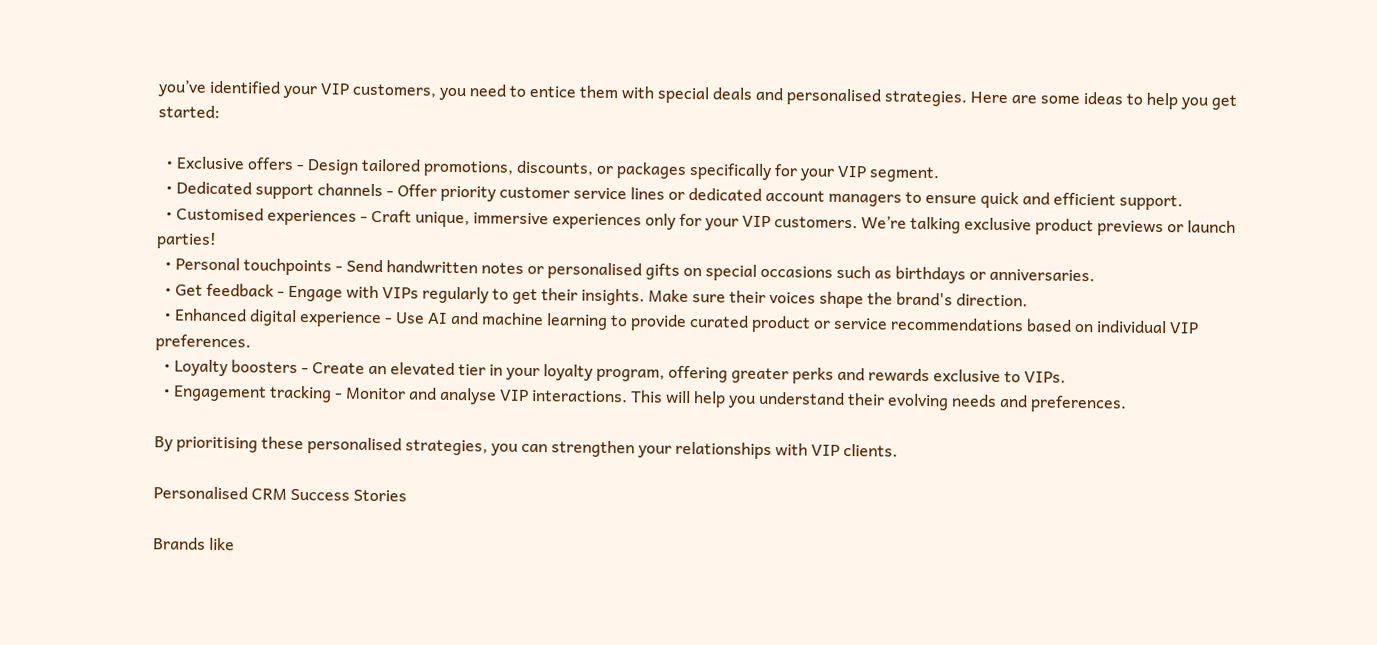you’ve identified your VIP customers, you need to entice them with special deals and personalised strategies. Here are some ideas to help you get started:

  • Exclusive offers - Design tailored promotions, discounts, or packages specifically for your VIP segment.
  • Dedicated support channels - Offer priority customer service lines or dedicated account managers to ensure quick and efficient support.
  • Customised experiences - Craft unique, immersive experiences only for your VIP customers. We’re talking exclusive product previews or launch parties!
  • Personal touchpoints - Send handwritten notes or personalised gifts on special occasions such as birthdays or anniversaries.
  • Get feedback - Engage with VIPs regularly to get their insights. Make sure their voices shape the brand's direction.
  • Enhanced digital experience - Use AI and machine learning to provide curated product or service recommendations based on individual VIP preferences.
  • Loyalty boosters - Create an elevated tier in your loyalty program, offering greater perks and rewards exclusive to VIPs.
  • Engagement tracking - Monitor and analyse VIP interactions. This will help you understand their evolving needs and preferences.

By prioritising these personalised strategies, you can strengthen your relationships with VIP clients.

Personalised CRM Success Stories

Brands like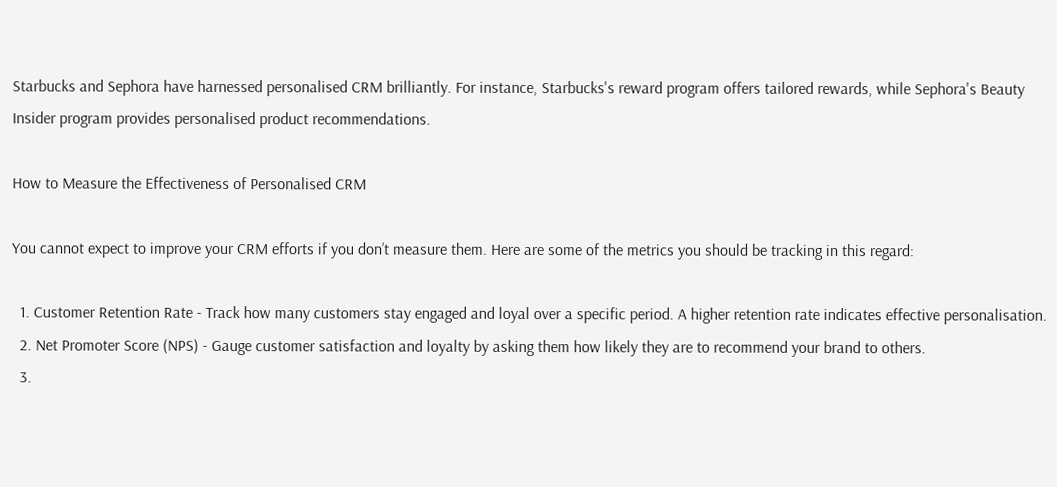Starbucks and Sephora have harnessed personalised CRM brilliantly. For instance, Starbucks's reward program offers tailored rewards, while Sephora's Beauty Insider program provides personalised product recommendations.

How to Measure the Effectiveness of Personalised CRM

You cannot expect to improve your CRM efforts if you don’t measure them. Here are some of the metrics you should be tracking in this regard:

  1. Customer Retention Rate - Track how many customers stay engaged and loyal over a specific period. A higher retention rate indicates effective personalisation.
  2. Net Promoter Score (NPS) - Gauge customer satisfaction and loyalty by asking them how likely they are to recommend your brand to others.
  3.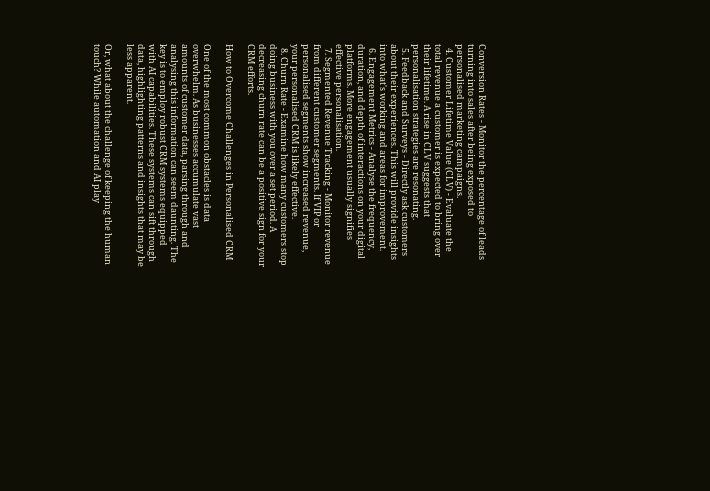Conversion Rates - Monitor the percentage of leads turning into sales after being exposed to personalised marketing campaigns.
  4. Customer Lifetime Value (CLV) - Evaluate the total revenue a customer is expected to bring over their lifetime. A rise in CLV suggests that personalisation strategies are resonating.
  5. Feedback and Surveys - Directly ask customers about their experiences. This will provide insights into what's working and areas for improvement.
  6. Engagement Metrics - Analyse the frequency, duration, and depth of interactions on your digital platforms. More engagement usually signifies effective personalisation.
  7. Segmented Revenue Tracking - Monitor revenue from different customer segments. If VIP or personalised segments show increased revenue, your personalised CRM is likely effective.
  8. Churn Rate - Examine how many customers stop doing business with you over a set period. A decreasing churn rate can be a positive sign for your CRM efforts.

How to Overcome Challenges in Personalised CRM

One of the most common obstacles is data overwhelm. As businesses accumulate vast amounts of customer data, parsing through and analysing this information can seem daunting. The key is to employ robust CRM systems equipped with AI capabilities. These systems can sift through data, highlighting patterns and insights that may be less apparent.

Or, what about the challenge of keeping the human touch? While automation and AI play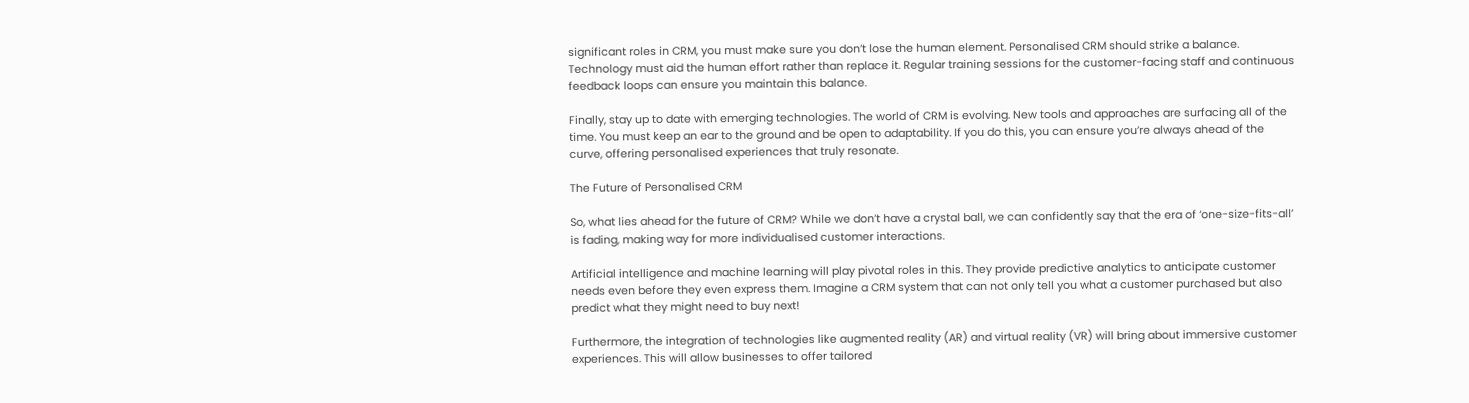significant roles in CRM, you must make sure you don’t lose the human element. Personalised CRM should strike a balance. Technology must aid the human effort rather than replace it. Regular training sessions for the customer-facing staff and continuous feedback loops can ensure you maintain this balance.

Finally, stay up to date with emerging technologies. The world of CRM is evolving. New tools and approaches are surfacing all of the time. You must keep an ear to the ground and be open to adaptability. If you do this, you can ensure you’re always ahead of the curve, offering personalised experiences that truly resonate.

The Future of Personalised CRM

So, what lies ahead for the future of CRM? While we don’t have a crystal ball, we can confidently say that the era of ‘one-size-fits-all’ is fading, making way for more individualised customer interactions.

Artificial intelligence and machine learning will play pivotal roles in this. They provide predictive analytics to anticipate customer needs even before they even express them. Imagine a CRM system that can not only tell you what a customer purchased but also predict what they might need to buy next!

Furthermore, the integration of technologies like augmented reality (AR) and virtual reality (VR) will bring about immersive customer experiences. This will allow businesses to offer tailored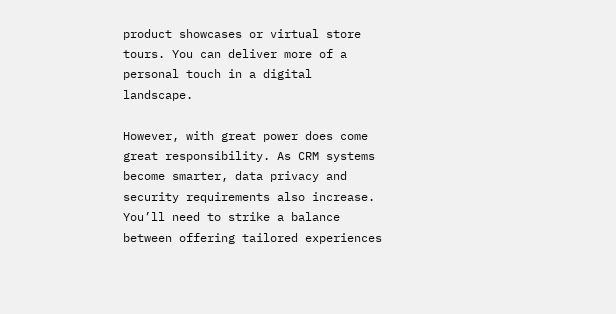product showcases or virtual store tours. You can deliver more of a personal touch in a digital landscape.

However, with great power does come great responsibility. As CRM systems become smarter, data privacy and security requirements also increase. You’ll need to strike a balance between offering tailored experiences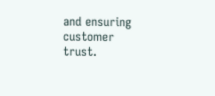and ensuring customer trust.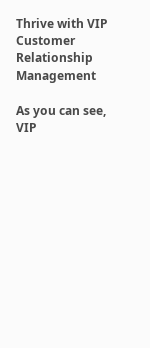Thrive with VIP Customer Relationship Management

As you can see, VIP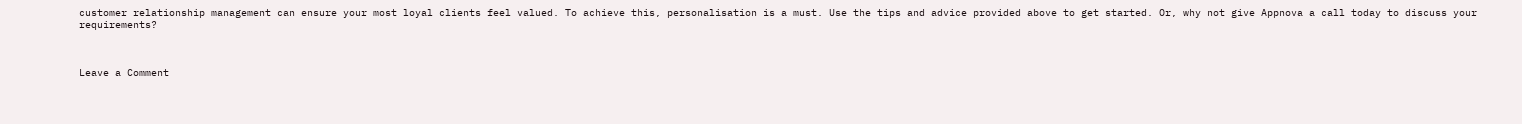customer relationship management can ensure your most loyal clients feel valued. To achieve this, personalisation is a must. Use the tips and advice provided above to get started. Or, why not give Appnova a call today to discuss your requirements?



Leave a Comment